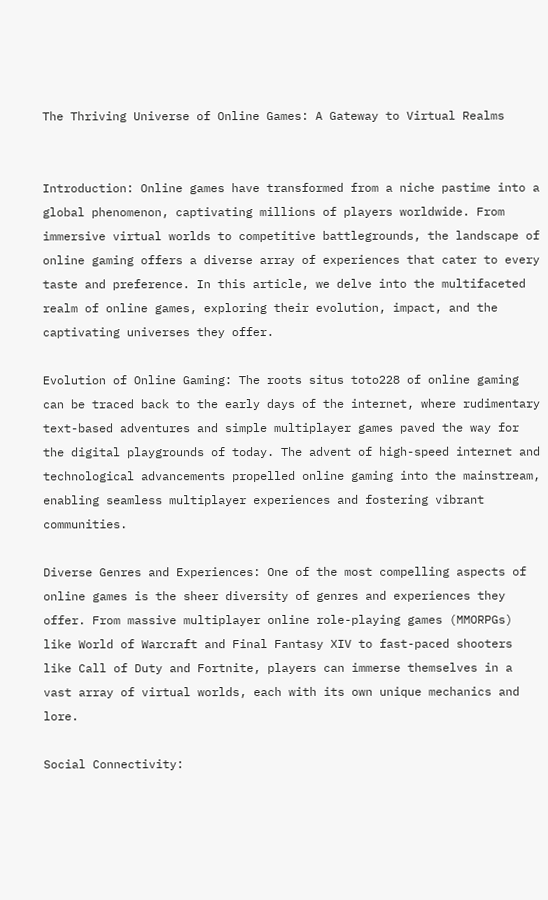The Thriving Universe of Online Games: A Gateway to Virtual Realms


Introduction: Online games have transformed from a niche pastime into a global phenomenon, captivating millions of players worldwide. From immersive virtual worlds to competitive battlegrounds, the landscape of online gaming offers a diverse array of experiences that cater to every taste and preference. In this article, we delve into the multifaceted realm of online games, exploring their evolution, impact, and the captivating universes they offer.

Evolution of Online Gaming: The roots situs toto228 of online gaming can be traced back to the early days of the internet, where rudimentary text-based adventures and simple multiplayer games paved the way for the digital playgrounds of today. The advent of high-speed internet and technological advancements propelled online gaming into the mainstream, enabling seamless multiplayer experiences and fostering vibrant communities.

Diverse Genres and Experiences: One of the most compelling aspects of online games is the sheer diversity of genres and experiences they offer. From massive multiplayer online role-playing games (MMORPGs) like World of Warcraft and Final Fantasy XIV to fast-paced shooters like Call of Duty and Fortnite, players can immerse themselves in a vast array of virtual worlds, each with its own unique mechanics and lore.

Social Connectivity: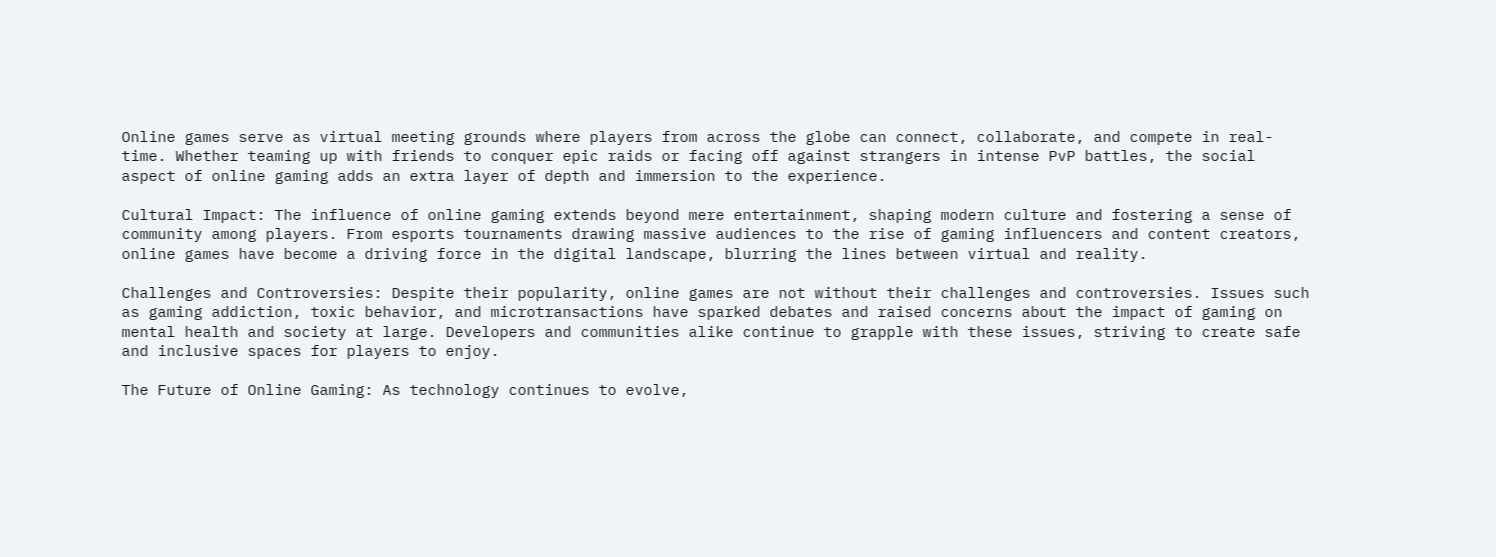Online games serve as virtual meeting grounds where players from across the globe can connect, collaborate, and compete in real-time. Whether teaming up with friends to conquer epic raids or facing off against strangers in intense PvP battles, the social aspect of online gaming adds an extra layer of depth and immersion to the experience.

Cultural Impact: The influence of online gaming extends beyond mere entertainment, shaping modern culture and fostering a sense of community among players. From esports tournaments drawing massive audiences to the rise of gaming influencers and content creators, online games have become a driving force in the digital landscape, blurring the lines between virtual and reality.

Challenges and Controversies: Despite their popularity, online games are not without their challenges and controversies. Issues such as gaming addiction, toxic behavior, and microtransactions have sparked debates and raised concerns about the impact of gaming on mental health and society at large. Developers and communities alike continue to grapple with these issues, striving to create safe and inclusive spaces for players to enjoy.

The Future of Online Gaming: As technology continues to evolve,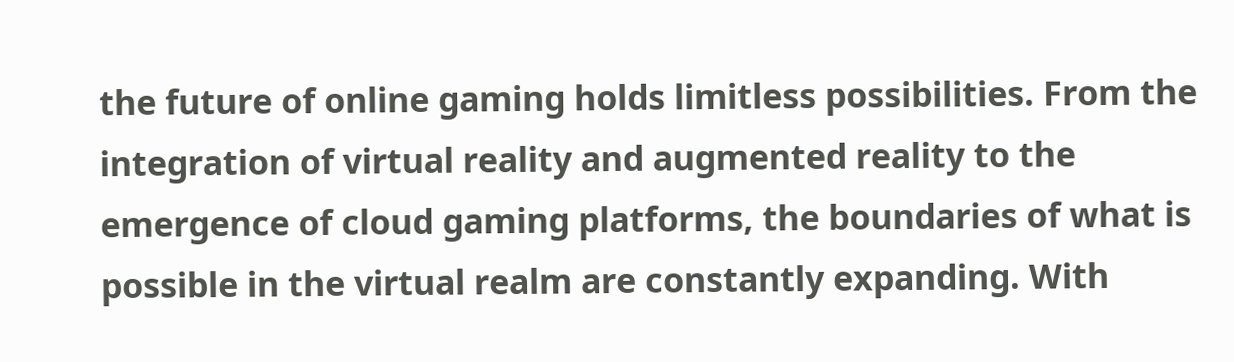the future of online gaming holds limitless possibilities. From the integration of virtual reality and augmented reality to the emergence of cloud gaming platforms, the boundaries of what is possible in the virtual realm are constantly expanding. With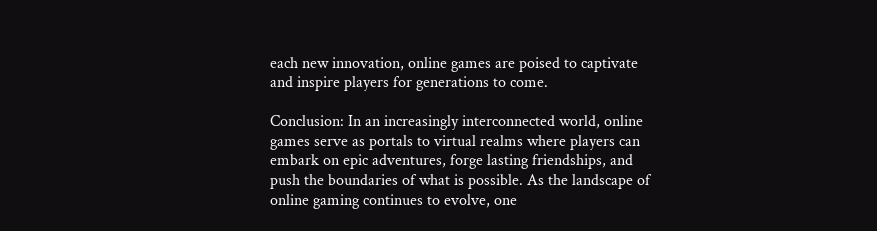each new innovation, online games are poised to captivate and inspire players for generations to come.

Conclusion: In an increasingly interconnected world, online games serve as portals to virtual realms where players can embark on epic adventures, forge lasting friendships, and push the boundaries of what is possible. As the landscape of online gaming continues to evolve, one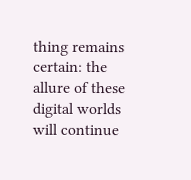thing remains certain: the allure of these digital worlds will continue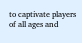to captivate players of all ages and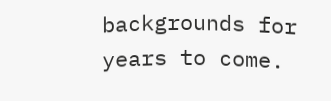backgrounds for years to come.